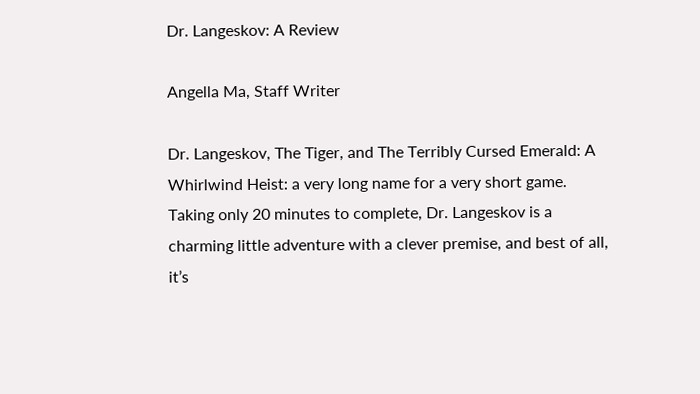Dr. Langeskov: A Review

Angella Ma, Staff Writer

Dr. Langeskov, The Tiger, and The Terribly Cursed Emerald: A Whirlwind Heist: a very long name for a very short game. Taking only 20 minutes to complete, Dr. Langeskov is a charming little adventure with a clever premise, and best of all, it’s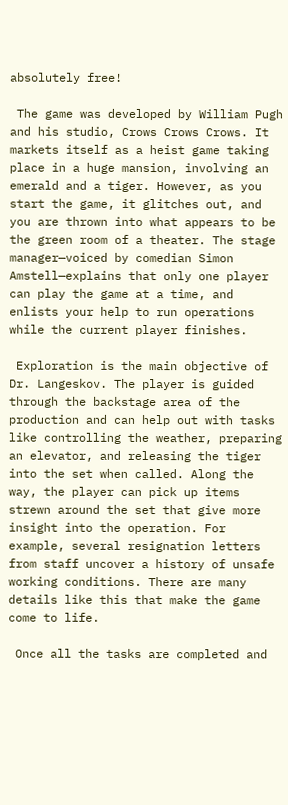absolutely free!

 The game was developed by William Pugh and his studio, Crows Crows Crows. It markets itself as a heist game taking place in a huge mansion, involving an emerald and a tiger. However, as you start the game, it glitches out, and you are thrown into what appears to be the green room of a theater. The stage manager—voiced by comedian Simon Amstell—explains that only one player can play the game at a time, and enlists your help to run operations while the current player finishes.

 Exploration is the main objective of Dr. Langeskov. The player is guided through the backstage area of the production and can help out with tasks like controlling the weather, preparing an elevator, and releasing the tiger into the set when called. Along the way, the player can pick up items strewn around the set that give more insight into the operation. For example, several resignation letters from staff uncover a history of unsafe working conditions. There are many details like this that make the game come to life.

 Once all the tasks are completed and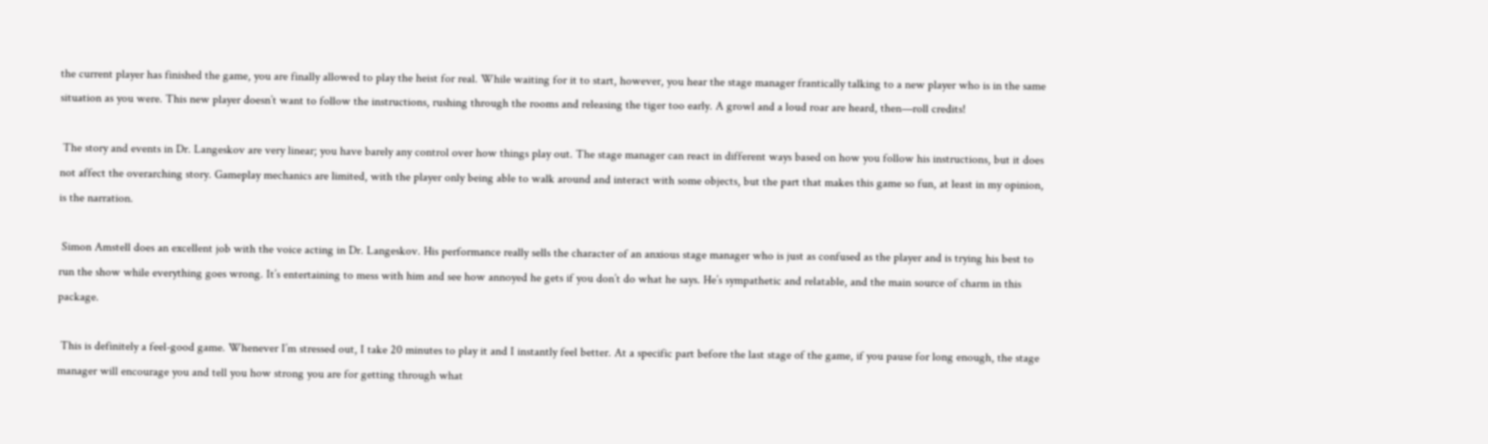the current player has finished the game, you are finally allowed to play the heist for real. While waiting for it to start, however, you hear the stage manager frantically talking to a new player who is in the same situation as you were. This new player doesn’t want to follow the instructions, rushing through the rooms and releasing the tiger too early. A growl and a loud roar are heard, then—roll credits!

 The story and events in Dr. Langeskov are very linear; you have barely any control over how things play out. The stage manager can react in different ways based on how you follow his instructions, but it does not affect the overarching story. Gameplay mechanics are limited, with the player only being able to walk around and interact with some objects, but the part that makes this game so fun, at least in my opinion, is the narration.

 Simon Amstell does an excellent job with the voice acting in Dr. Langeskov. His performance really sells the character of an anxious stage manager who is just as confused as the player and is trying his best to run the show while everything goes wrong. It’s entertaining to mess with him and see how annoyed he gets if you don’t do what he says. He’s sympathetic and relatable, and the main source of charm in this package.

 This is definitely a feel-good game. Whenever I’m stressed out, I take 20 minutes to play it and I instantly feel better. At a specific part before the last stage of the game, if you pause for long enough, the stage manager will encourage you and tell you how strong you are for getting through what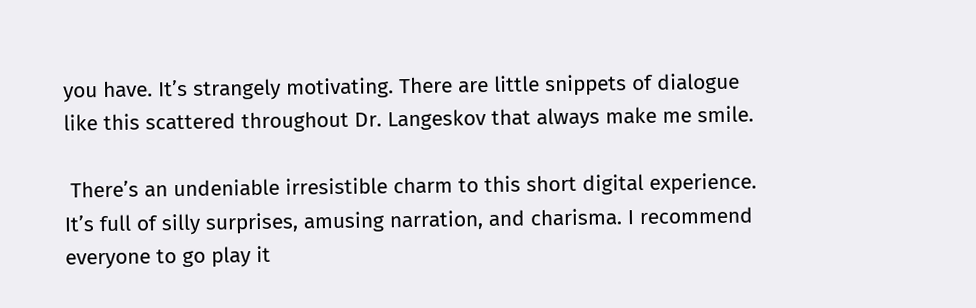you have. It’s strangely motivating. There are little snippets of dialogue like this scattered throughout Dr. Langeskov that always make me smile.

 There’s an undeniable irresistible charm to this short digital experience. It’s full of silly surprises, amusing narration, and charisma. I recommend everyone to go play it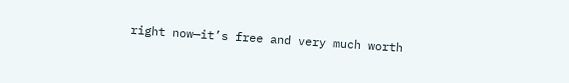right now—it’s free and very much worth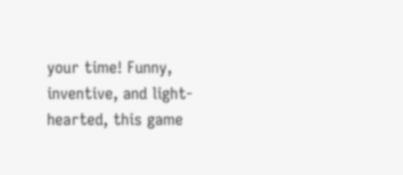your time! Funny, inventive, and light-hearted, this game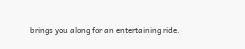brings you along for an entertaining ride.